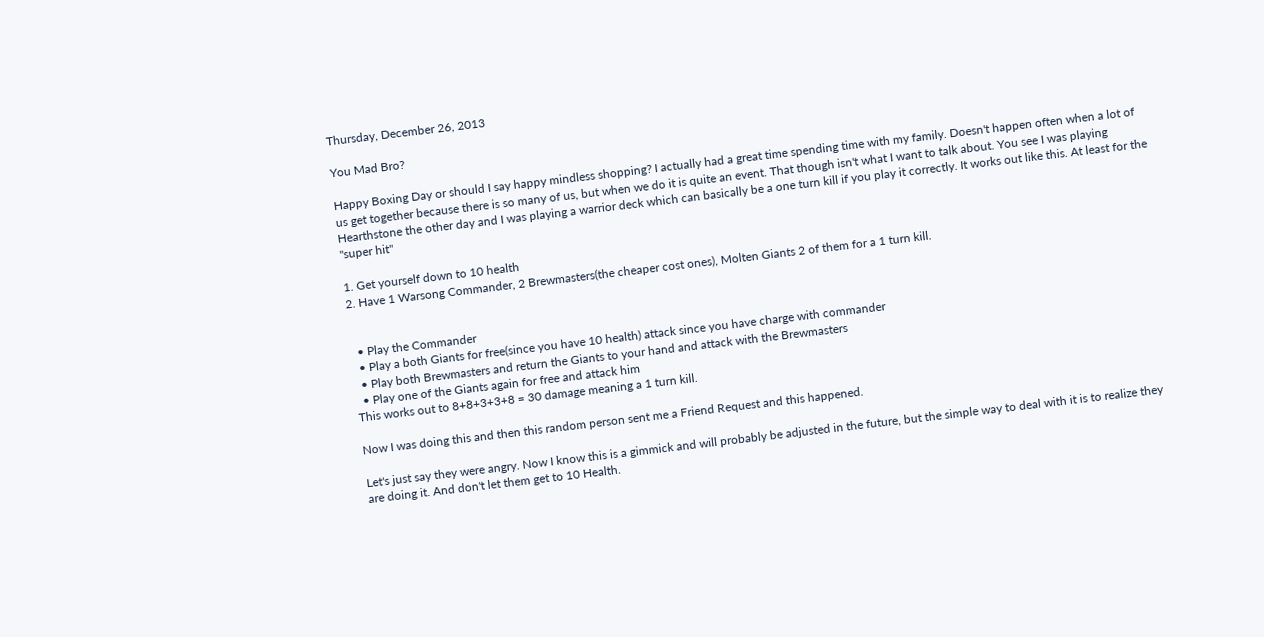Thursday, December 26, 2013

You Mad Bro?

Happy Boxing Day or should I say happy mindless shopping? I actually had a great time spending time with my family. Doesn't happen often when a lot of us get together because there is so many of us, but when we do it is quite an event. That though isn't what I want to talk about. You see I was playing Hearthstone the other day and I was playing a warrior deck which can basically be a one turn kill if you play it correctly. It works out like this. At least for the "super hit"

1. Get yourself down to 10 health
2. Have 1 Warsong Commander, 2 Brewmasters(the cheaper cost ones), Molten Giants 2 of them for a 1 turn kill.


  • Play the Commander
  • Play a both Giants for free(since you have 10 health) attack since you have charge with commander
  • Play both Brewmasters and return the Giants to your hand and attack with the Brewmasters
  • Play one of the Giants again for free and attack him
This works out to 8+8+3+3+8 = 30 damage meaning a 1 turn kill.

Now I was doing this and then this random person sent me a Friend Request and this happened.

Let's just say they were angry. Now I know this is a gimmick and will probably be adjusted in the future, but the simple way to deal with it is to realize they are doing it. And don't let them get to 10 Health.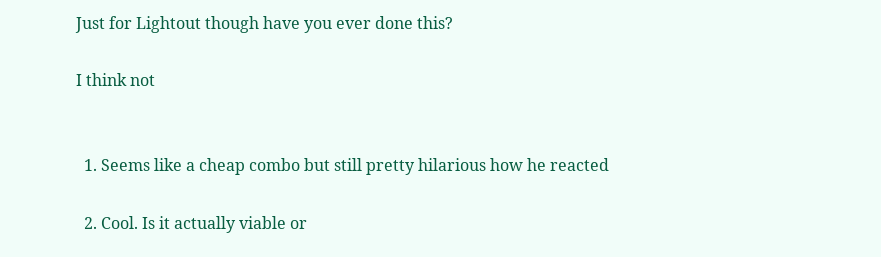Just for Lightout though have you ever done this?

I think not


  1. Seems like a cheap combo but still pretty hilarious how he reacted

  2. Cool. Is it actually viable or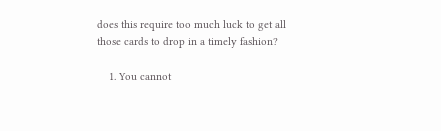does this require too much luck to get all those cards to drop in a timely fashion?

    1. You cannot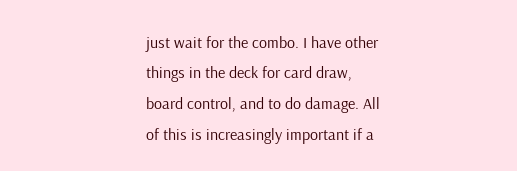just wait for the combo. I have other things in the deck for card draw, board control, and to do damage. All of this is increasingly important if a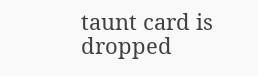taunt card is dropped